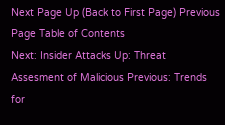Next Page Up (Back to First Page) Previous Page Table of Contents
Next: Insider Attacks Up: Threat Assesment of Malicious Previous: Trends for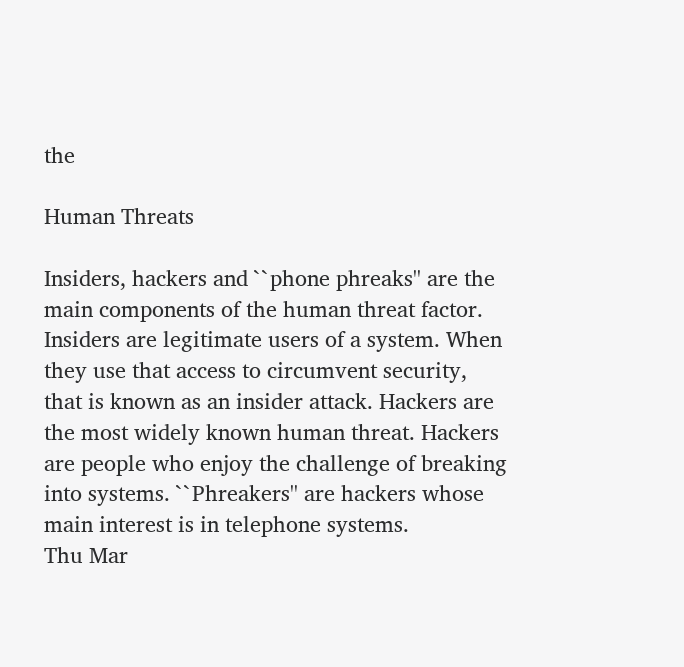the

Human Threats

Insiders, hackers and ``phone phreaks'' are the main components of the human threat factor. Insiders are legitimate users of a system. When they use that access to circumvent security, that is known as an insider attack. Hackers are the most widely known human threat. Hackers are people who enjoy the challenge of breaking into systems. ``Phreakers'' are hackers whose main interest is in telephone systems.
Thu Mar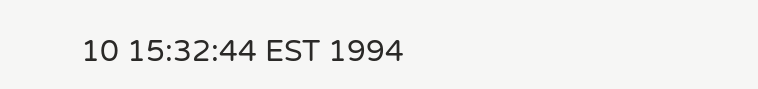10 15:32:44 EST 1994